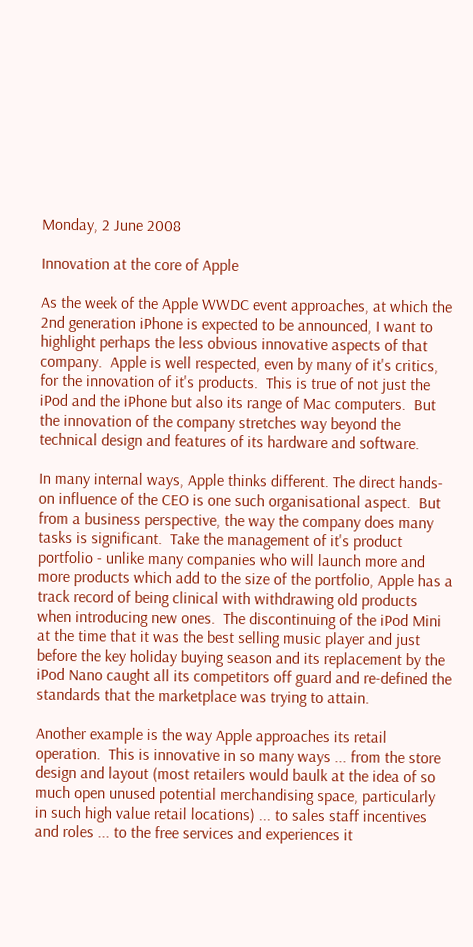Monday, 2 June 2008

Innovation at the core of Apple

As the week of the Apple WWDC event approaches, at which the 2nd generation iPhone is expected to be announced, I want to highlight perhaps the less obvious innovative aspects of that company.  Apple is well respected, even by many of it's critics, for the innovation of it's products.  This is true of not just the iPod and the iPhone but also its range of Mac computers.  But the innovation of the company stretches way beyond the technical design and features of its hardware and software.

In many internal ways, Apple thinks different. The direct hands-on influence of the CEO is one such organisational aspect.  But from a business perspective, the way the company does many tasks is significant.  Take the management of it's product portfolio - unlike many companies who will launch more and more products which add to the size of the portfolio, Apple has a track record of being clinical with withdrawing old products when introducing new ones.  The discontinuing of the iPod Mini at the time that it was the best selling music player and just before the key holiday buying season and its replacement by the iPod Nano caught all its competitors off guard and re-defined the standards that the marketplace was trying to attain.

Another example is the way Apple approaches its retail operation.  This is innovative in so many ways ... from the store design and layout (most retailers would baulk at the idea of so much open unused potential merchandising space, particularly in such high value retail locations) ... to sales staff incentives and roles ... to the free services and experiences it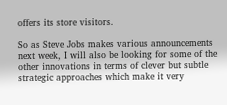offers its store visitors.

So as Steve Jobs makes various announcements next week, I will also be looking for some of the other innovations in terms of clever but subtle strategic approaches which make it very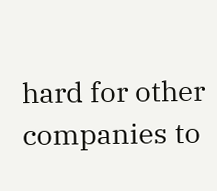hard for other companies to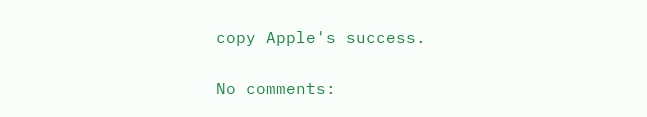copy Apple's success.

No comments: